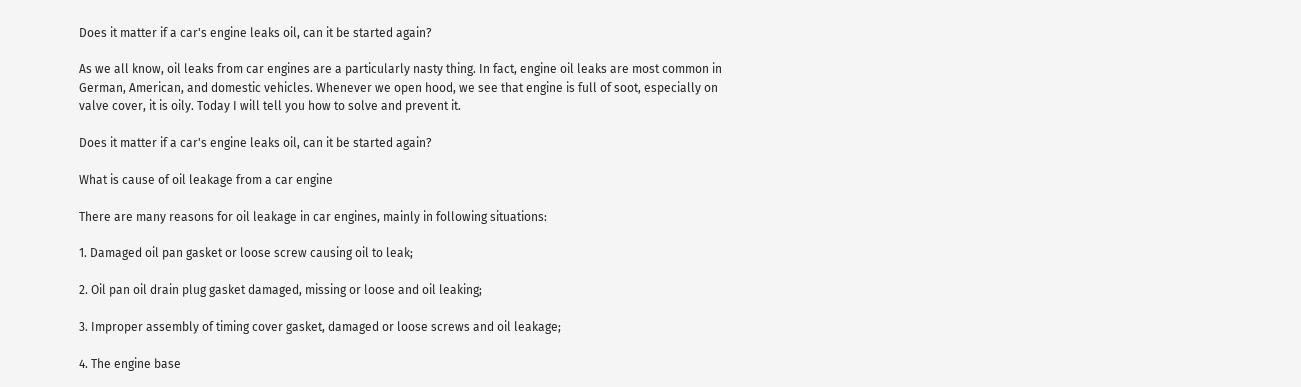Does it matter if a car's engine leaks oil, can it be started again?

As we all know, oil leaks from car engines are a particularly nasty thing. In fact, engine oil leaks are most common in German, American, and domestic vehicles. Whenever we open hood, we see that engine is full of soot, especially on valve cover, it is oily. Today I will tell you how to solve and prevent it.

Does it matter if a car's engine leaks oil, can it be started again?

What is cause of oil leakage from a car engine

There are many reasons for oil leakage in car engines, mainly in following situations:

1. Damaged oil pan gasket or loose screw causing oil to leak;

2. Oil pan oil drain plug gasket damaged, missing or loose and oil leaking;

3. Improper assembly of timing cover gasket, damaged or loose screws and oil leakage;

4. The engine base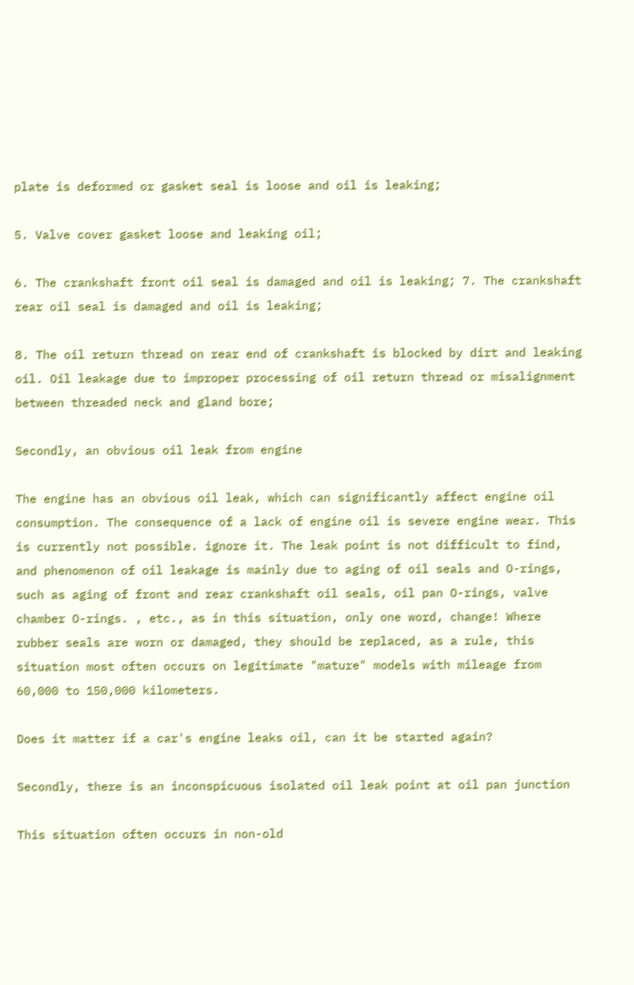plate is deformed or gasket seal is loose and oil is leaking;

5. Valve cover gasket loose and leaking oil;

6. The crankshaft front oil seal is damaged and oil is leaking; 7. The crankshaft rear oil seal is damaged and oil is leaking;

8. The oil return thread on rear end of crankshaft is blocked by dirt and leaking oil. Oil leakage due to improper processing of oil return thread or misalignment between threaded neck and gland bore;

Secondly, an obvious oil leak from engine

The engine has an obvious oil leak, which can significantly affect engine oil consumption. The consequence of a lack of engine oil is severe engine wear. This is currently not possible. ignore it. The leak point is not difficult to find, and phenomenon of oil leakage is mainly due to aging of oil seals and O-rings, such as aging of front and rear crankshaft oil seals, oil pan O-rings, valve chamber O-rings. , etc., as in this situation, only one word, change! Where rubber seals are worn or damaged, they should be replaced, as a rule, this situation most often occurs on legitimate "mature" models with mileage from 60,000 to 150,000 kilometers.

Does it matter if a car's engine leaks oil, can it be started again?

Secondly, there is an inconspicuous isolated oil leak point at oil pan junction

This situation often occurs in non-old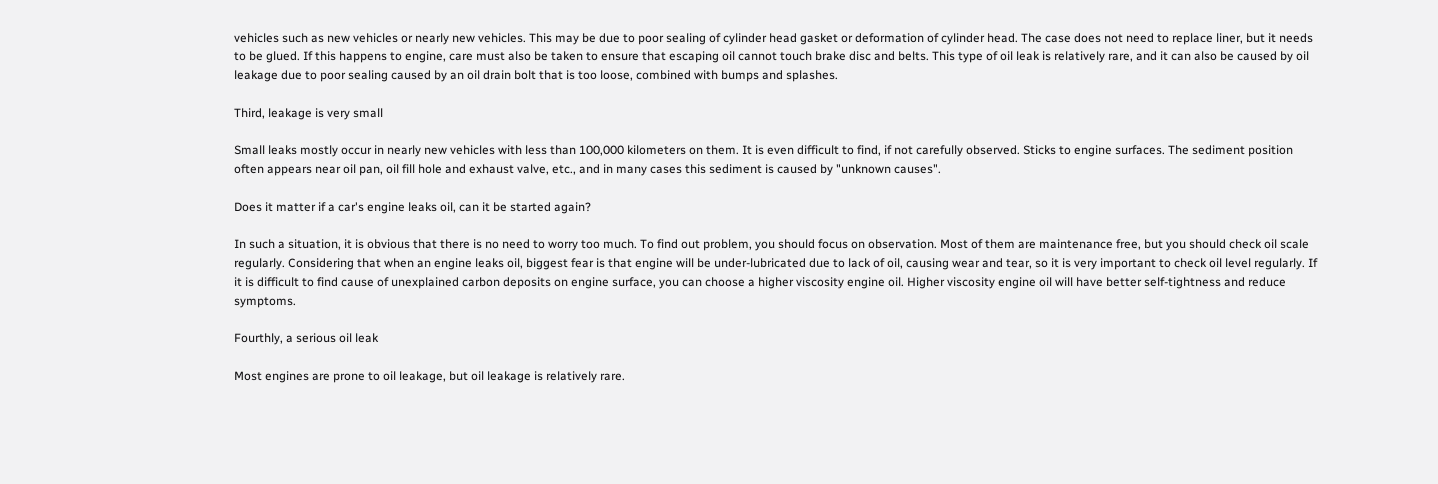vehicles such as new vehicles or nearly new vehicles. This may be due to poor sealing of cylinder head gasket or deformation of cylinder head. The case does not need to replace liner, but it needs to be glued. If this happens to engine, care must also be taken to ensure that escaping oil cannot touch brake disc and belts. This type of oil leak is relatively rare, and it can also be caused by oil leakage due to poor sealing caused by an oil drain bolt that is too loose, combined with bumps and splashes.

Third, leakage is very small

Small leaks mostly occur in nearly new vehicles with less than 100,000 kilometers on them. It is even difficult to find, if not carefully observed. Sticks to engine surfaces. The sediment position often appears near oil pan, oil fill hole and exhaust valve, etc., and in many cases this sediment is caused by "unknown causes".

Does it matter if a car's engine leaks oil, can it be started again?

In such a situation, it is obvious that there is no need to worry too much. To find out problem, you should focus on observation. Most of them are maintenance free, but you should check oil scale regularly. Considering that when an engine leaks oil, biggest fear is that engine will be under-lubricated due to lack of oil, causing wear and tear, so it is very important to check oil level regularly. If it is difficult to find cause of unexplained carbon deposits on engine surface, you can choose a higher viscosity engine oil. Higher viscosity engine oil will have better self-tightness and reduce symptoms.

Fourthly, a serious oil leak

Most engines are prone to oil leakage, but oil leakage is relatively rare.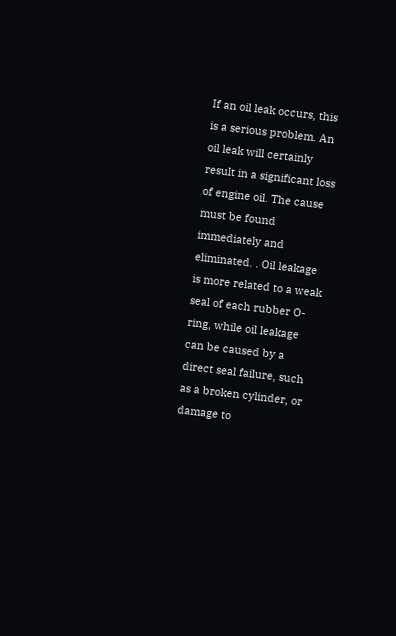If an oil leak occurs, this is a serious problem. An oil leak will certainly result in a significant loss of engine oil. The cause must be found immediately and eliminated. . Oil leakage is more related to a weak seal of each rubber O-ring, while oil leakage can be caused by a direct seal failure, such as a broken cylinder, or damage to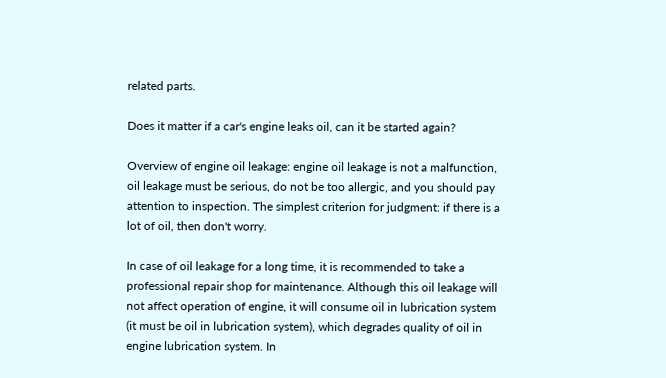related parts.

Does it matter if a car's engine leaks oil, can it be started again?

Overview of engine oil leakage: engine oil leakage is not a malfunction, oil leakage must be serious, do not be too allergic, and you should pay attention to inspection. The simplest criterion for judgment: if there is a lot of oil, then don't worry.

In case of oil leakage for a long time, it is recommended to take a professional repair shop for maintenance. Although this oil leakage will not affect operation of engine, it will consume oil in lubrication system (it must be oil in lubrication system), which degrades quality of oil in engine lubrication system. In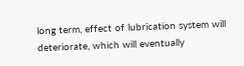long term, effect of lubrication system will deteriorate, which will eventually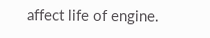affect life of engine.